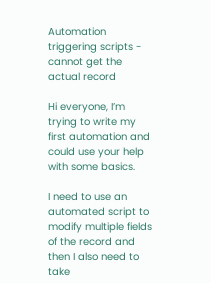Automation triggering scripts - cannot get the actual record

Hi everyone, I’m trying to write my first automation and could use your help with some basics.

I need to use an automated script to modify multiple fields of the record and then I also need to take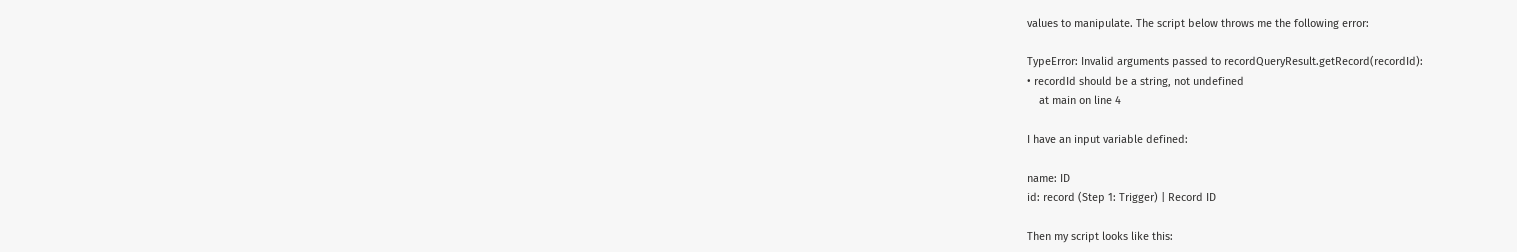values to manipulate. The script below throws me the following error:

TypeError: Invalid arguments passed to recordQueryResult.getRecord(recordId):
• recordId should be a string, not undefined
    at main on line 4

I have an input variable defined:

name: ID
id: record (Step 1: Trigger) | Record ID

Then my script looks like this: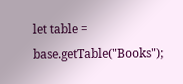let table = base.getTable("Books");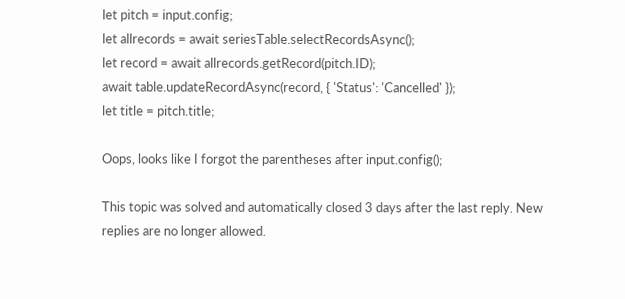let pitch = input.config;
let allrecords = await seriesTable.selectRecordsAsync();
let record = await allrecords.getRecord(pitch.ID);
await table.updateRecordAsync(record, { 'Status': 'Cancelled' });
let title = pitch.title;

Oops, looks like I forgot the parentheses after input.config();

This topic was solved and automatically closed 3 days after the last reply. New replies are no longer allowed.